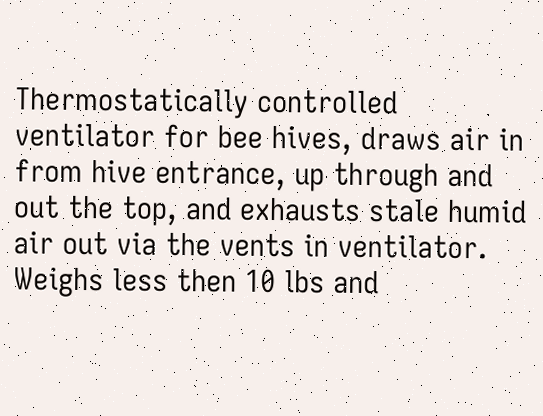Thermostatically controlled ventilator for bee hives, draws air in from hive entrance, up through and out the top, and exhausts stale humid air out via the vents in ventilator. Weighs less then 10 lbs and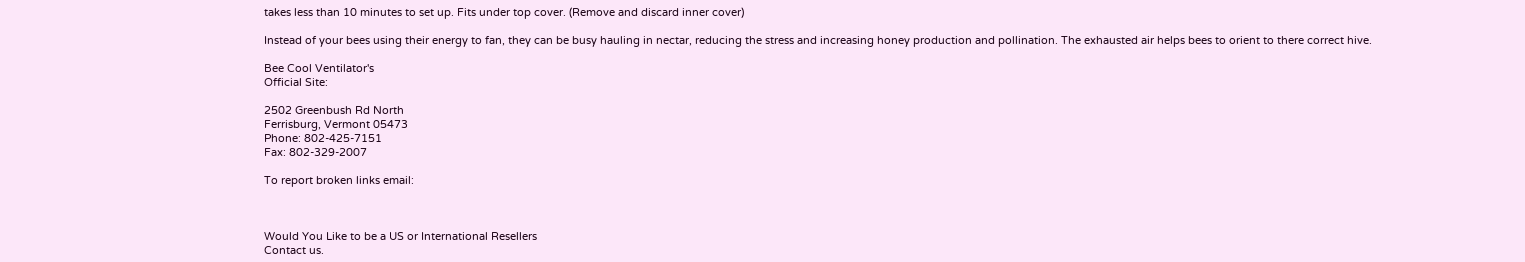takes less than 10 minutes to set up. Fits under top cover. (Remove and discard inner cover)

Instead of your bees using their energy to fan, they can be busy hauling in nectar, reducing the stress and increasing honey production and pollination. The exhausted air helps bees to orient to there correct hive.

Bee Cool Ventilator's
Official Site:

2502 Greenbush Rd North
Ferrisburg, Vermont 05473
Phone: 802-425-7151
Fax: 802-329-2007

To report broken links email:



Would You Like to be a US or International Resellers
Contact us.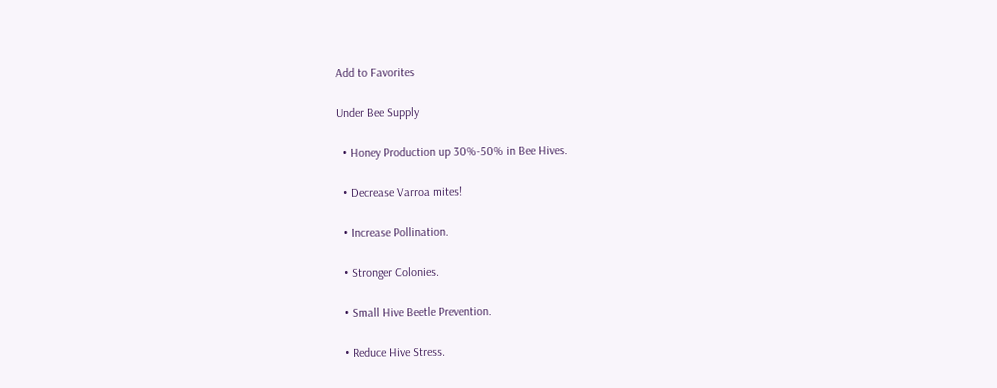Add to Favorites

Under Bee Supply

  • Honey Production up 30%-50% in Bee Hives.

  • Decrease Varroa mites!

  • Increase Pollination.

  • Stronger Colonies.

  • Small Hive Beetle Prevention.

  • Reduce Hive Stress.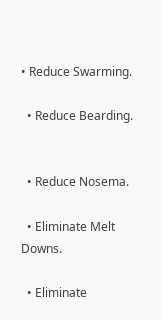• Reduce Swarming.

  • Reduce Bearding.


  • Reduce Nosema.

  • Eliminate Melt Downs.

  • Eliminate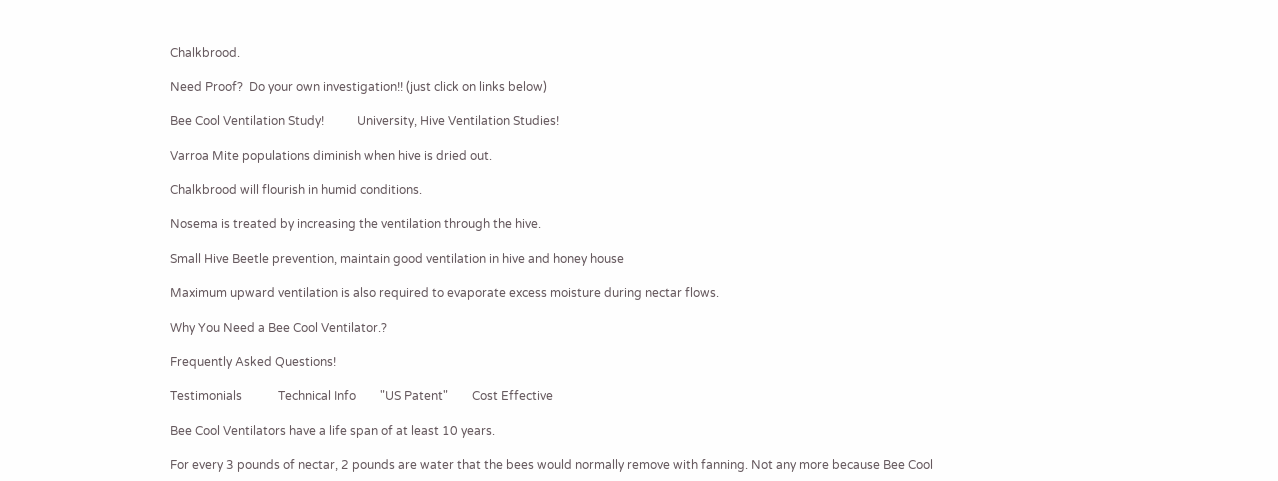Chalkbrood.

Need Proof?  Do your own investigation!! (just click on links below)

Bee Cool Ventilation Study!           University, Hive Ventilation Studies!

Varroa Mite populations diminish when hive is dried out.

Chalkbrood will flourish in humid conditions.

Nosema is treated by increasing the ventilation through the hive.

Small Hive Beetle prevention, maintain good ventilation in hive and honey house

Maximum upward ventilation is also required to evaporate excess moisture during nectar flows.

Why You Need a Bee Cool Ventilator.?

Frequently Asked Questions!

Testimonials            Technical Info        "US Patent"        Cost Effective

Bee Cool Ventilators have a life span of at least 10 years.

For every 3 pounds of nectar, 2 pounds are water that the bees would normally remove with fanning. Not any more because Bee Cool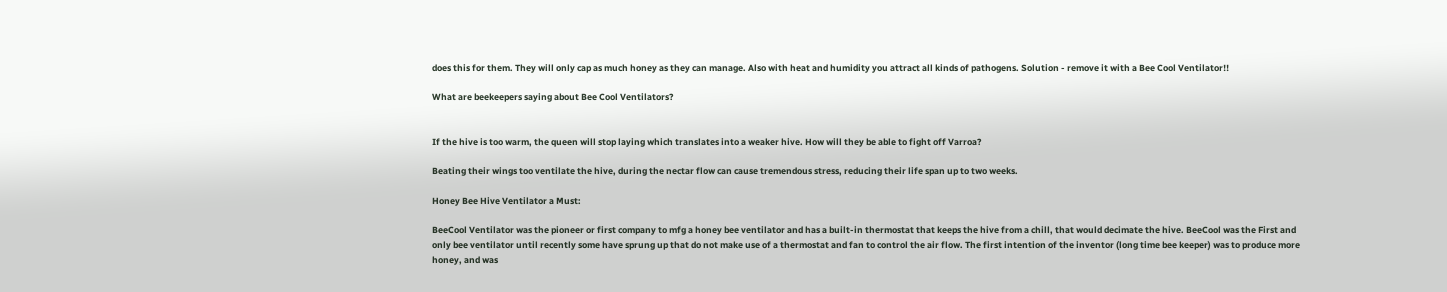does this for them. They will only cap as much honey as they can manage. Also with heat and humidity you attract all kinds of pathogens. Solution - remove it with a Bee Cool Ventilator!!

What are beekeepers saying about Bee Cool Ventilators?


If the hive is too warm, the queen will stop laying which translates into a weaker hive. How will they be able to fight off Varroa?

Beating their wings too ventilate the hive, during the nectar flow can cause tremendous stress, reducing their life span up to two weeks.

Honey Bee Hive Ventilator a Must:

BeeCool Ventilator was the pioneer or first company to mfg a honey bee ventilator and has a built-in thermostat that keeps the hive from a chill, that would decimate the hive. BeeCool was the First and only bee ventilator until recently some have sprung up that do not make use of a thermostat and fan to control the air flow. The first intention of the inventor (long time bee keeper) was to produce more honey, and was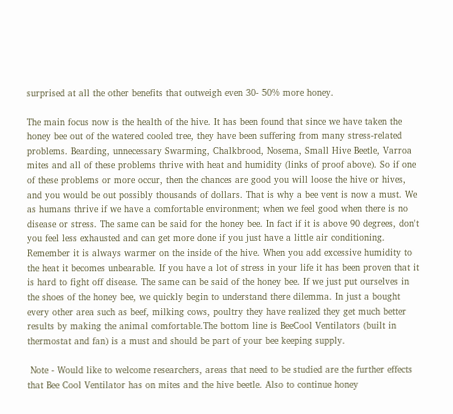surprised at all the other benefits that outweigh even 30- 50% more honey.

The main focus now is the health of the hive. It has been found that since we have taken the honey bee out of the watered cooled tree, they have been suffering from many stress-related problems. Bearding, unnecessary Swarming, Chalkbrood, Nosema, Small Hive Beetle, Varroa mites and all of these problems thrive with heat and humidity (links of proof above). So if one of these problems or more occur, then the chances are good you will loose the hive or hives, and you would be out possibly thousands of dollars. That is why a bee vent is now a must. We as humans thrive if we have a comfortable environment; when we feel good when there is no disease or stress. The same can be said for the honey bee. In fact if it is above 90 degrees, don't you feel less exhausted and can get more done if you just have a little air conditioning. Remember it is always warmer on the inside of the hive. When you add excessive humidity to the heat it becomes unbearable. If you have a lot of stress in your life it has been proven that it is hard to fight off disease. The same can be said of the honey bee. If we just put ourselves in the shoes of the honey bee, we quickly begin to understand there dilemma. In just a bought every other area such as beef, milking cows, poultry they have realized they get much better results by making the animal comfortable.The bottom line is BeeCool Ventilators (built in thermostat and fan) is a must and should be part of your bee keeping supply.

 Note - Would like to welcome researchers, areas that need to be studied are the further effects that Bee Cool Ventilator has on mites and the hive beetle. Also to continue honey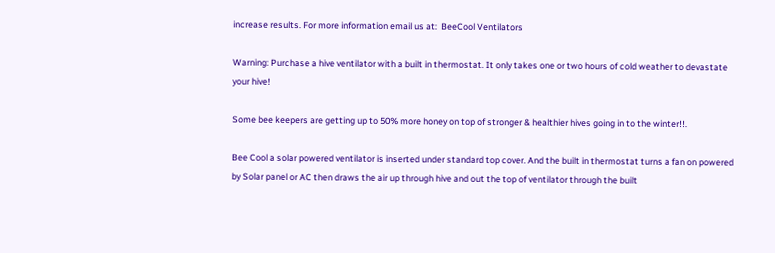increase results. For more information email us at:  BeeCool Ventilators

Warning: Purchase a hive ventilator with a built in thermostat. It only takes one or two hours of cold weather to devastate your hive!

Some bee keepers are getting up to 50% more honey on top of stronger & healthier hives going in to the winter!!.

Bee Cool a solar powered ventilator is inserted under standard top cover. And the built in thermostat turns a fan on powered by Solar panel or AC then draws the air up through hive and out the top of ventilator through the built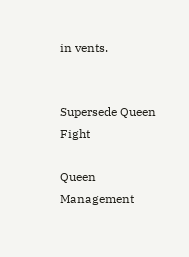in vents.


Supersede Queen Fight

Queen Management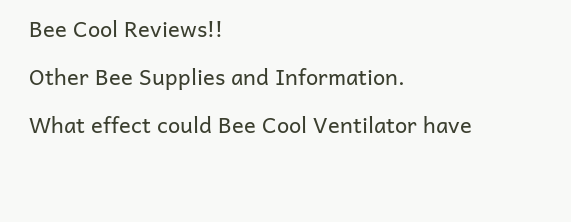Bee Cool Reviews!!

Other Bee Supplies and Information.

What effect could Bee Cool Ventilator have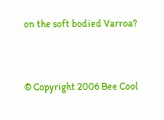on the soft bodied Varroa?


© Copyright 2006 Bee Cool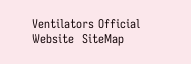Ventilators Official Website  SiteMap